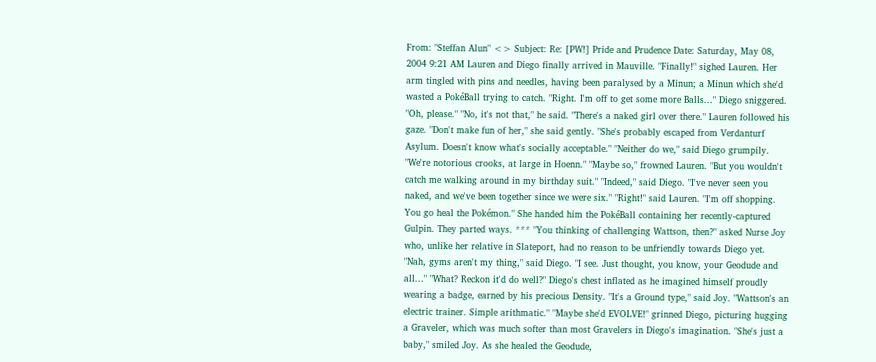From: "Steffan Alun" <> Subject: Re: [PW!] Pride and Prudence Date: Saturday, May 08, 2004 9:21 AM Lauren and Diego finally arrived in Mauville. "Finally!" sighed Lauren. Her arm tingled with pins and needles, having been paralysed by a Minun; a Minun which she'd wasted a PokéBall trying to catch. "Right. I'm off to get some more Balls..." Diego sniggered. "Oh, please." "No, it's not that," he said. "There's a naked girl over there." Lauren followed his gaze. "Don't make fun of her," she said gently. "She's probably escaped from Verdanturf Asylum. Doesn't know what's socially acceptable." "Neither do we," said Diego grumpily. "We're notorious crooks, at large in Hoenn." "Maybe so," frowned Lauren. "But you wouldn't catch me walking around in my birthday suit." "Indeed," said Diego. "I've never seen you naked, and we've been together since we were six." "Right!" said Lauren. "I'm off shopping. You go heal the Pokémon." She handed him the PokéBall containing her recently-captured Gulpin. They parted ways. *** "You thinking of challenging Wattson, then?" asked Nurse Joy who, unlike her relative in Slateport, had no reason to be unfriendly towards Diego yet. "Nah, gyms aren't my thing," said Diego. "I see. Just thought, you know, your Geodude and all..." "What? Reckon it'd do well?" Diego's chest inflated as he imagined himself proudly wearing a badge, earned by his precious Density. "It's a Ground type," said Joy. "Wattson's an electric trainer. Simple arithmatic." "Maybe she'd EVOLVE!" grinned Diego, picturing hugging a Graveler, which was much softer than most Gravelers in Diego's imagination. "She's just a baby," smiled Joy. As she healed the Geodude,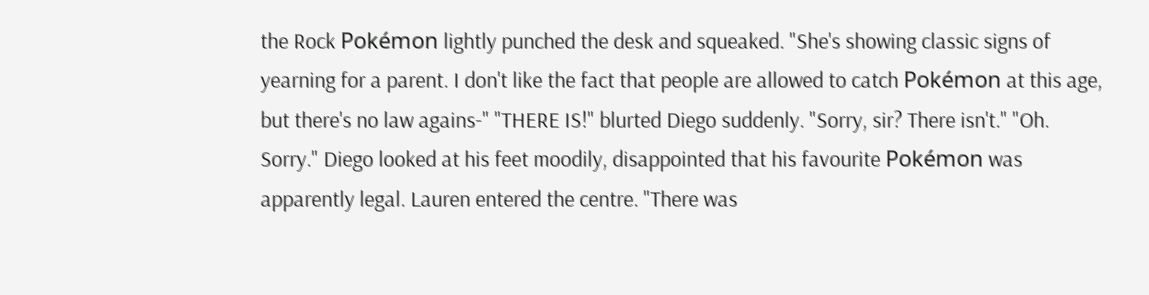the Rock Pokémon lightly punched the desk and squeaked. "She's showing classic signs of yearning for a parent. I don't like the fact that people are allowed to catch Pokémon at this age, but there's no law agains-" "THERE IS!" blurted Diego suddenly. "Sorry, sir? There isn't." "Oh. Sorry." Diego looked at his feet moodily, disappointed that his favourite Pokémon was apparently legal. Lauren entered the centre. "There was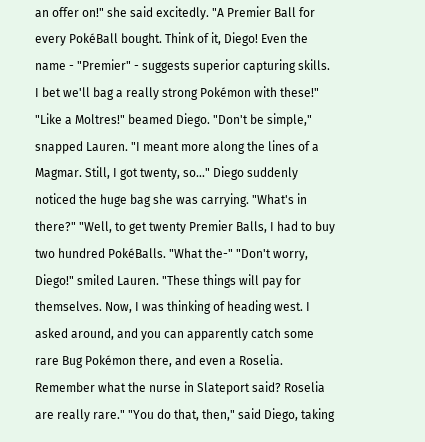an offer on!" she said excitedly. "A Premier Ball for every PokéBall bought. Think of it, Diego! Even the name - "Premier" - suggests superior capturing skills. I bet we'll bag a really strong Pokémon with these!" "Like a Moltres!" beamed Diego. "Don't be simple," snapped Lauren. "I meant more along the lines of a Magmar. Still, I got twenty, so..." Diego suddenly noticed the huge bag she was carrying. "What's in there?" "Well, to get twenty Premier Balls, I had to buy two hundred PokéBalls. "What the-" "Don't worry, Diego!" smiled Lauren. "These things will pay for themselves. Now, I was thinking of heading west. I asked around, and you can apparently catch some rare Bug Pokémon there, and even a Roselia. Remember what the nurse in Slateport said? Roselia are really rare." "You do that, then," said Diego, taking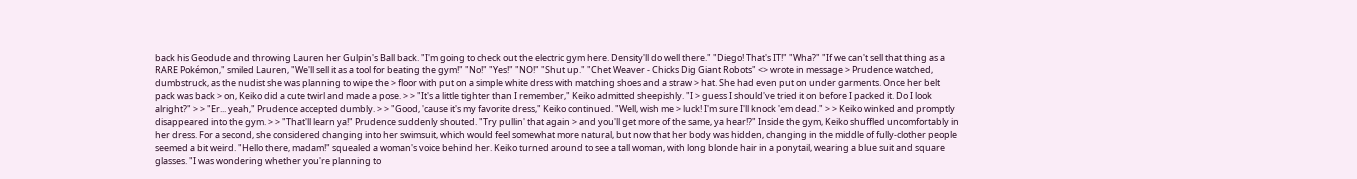back his Geodude and throwing Lauren her Gulpin's Ball back. "I'm going to check out the electric gym here. Density'll do well there." "Diego! That's IT!" "Wha?" "If we can't sell that thing as a RARE Pokémon," smiled Lauren, "We'll sell it as a tool for beating the gym!" "No!" "Yes!" "NO!" "Shut up." "Chet Weaver - Chicks Dig Giant Robots" <> wrote in message > Prudence watched, dumbstruck, as the nudist she was planning to wipe the > floor with put on a simple white dress with matching shoes and a straw > hat. She had even put on under garments. Once her belt pack was back > on, Keiko did a cute twirl and made a pose. > > "It's a little tighter than I remember," Keiko admitted sheepishly. "I > guess I should've tried it on before I packed it. Do I look alright?" > > "Er... yeah," Prudence accepted dumbly. > > "Good, 'cause it's my favorite dress," Keiko continued. "Well, wish me > luck! I'm sure I'll knock 'em dead." > > Keiko winked and promptly disappeared into the gym. > > "That'll learn ya!" Prudence suddenly shouted. "Try pullin' that again > and you'll get more of the same, ya hear!?" Inside the gym, Keiko shuffled uncomfortably in her dress. For a second, she considered changing into her swimsuit, which would feel somewhat more natural, but now that her body was hidden, changing in the middle of fully-clother people seemed a bit weird. "Hello there, madam!" squealed a woman's voice behind her. Keiko turned around to see a tall woman, with long blonde hair in a ponytail, wearing a blue suit and square glasses. "I was wondering whether you're planning to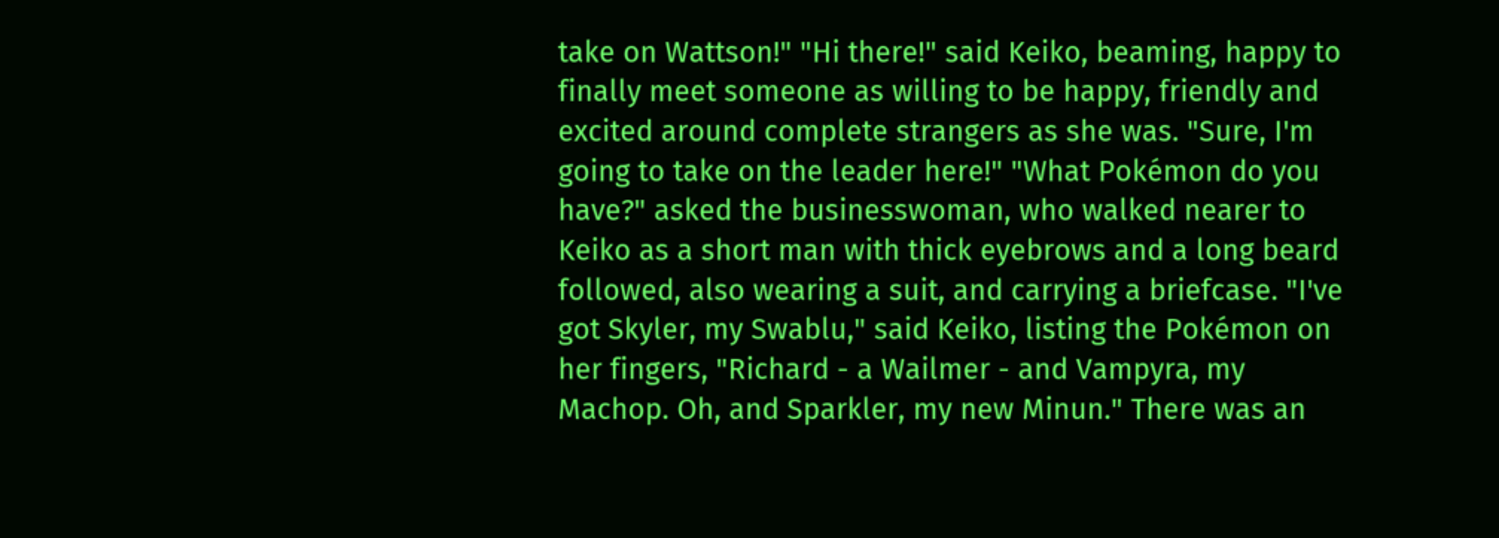take on Wattson!" "Hi there!" said Keiko, beaming, happy to finally meet someone as willing to be happy, friendly and excited around complete strangers as she was. "Sure, I'm going to take on the leader here!" "What Pokémon do you have?" asked the businesswoman, who walked nearer to Keiko as a short man with thick eyebrows and a long beard followed, also wearing a suit, and carrying a briefcase. "I've got Skyler, my Swablu," said Keiko, listing the Pokémon on her fingers, "Richard - a Wailmer - and Vampyra, my Machop. Oh, and Sparkler, my new Minun." There was an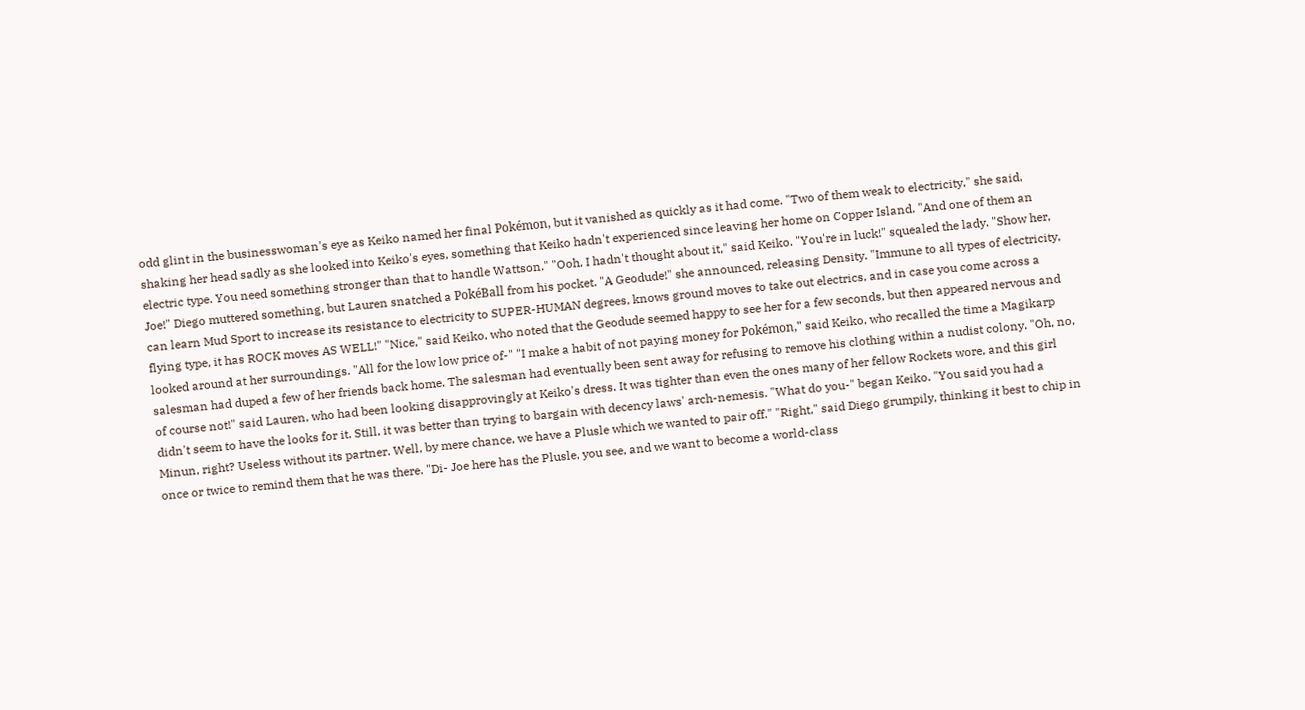odd glint in the businesswoman's eye as Keiko named her final Pokémon, but it vanished as quickly as it had come. "Two of them weak to electricity," she said, shaking her head sadly as she looked into Keiko's eyes, something that Keiko hadn't experienced since leaving her home on Copper Island. "And one of them an electric type. You need something stronger than that to handle Wattson." "Ooh, I hadn't thought about it," said Keiko. "You're in luck!" squealed the lady. "Show her, Joe!" Diego muttered something, but Lauren snatched a PokéBall from his pocket. "A Geodude!" she announced, releasing Density. "Immune to all types of electricity, can learn Mud Sport to increase its resistance to electricity to SUPER-HUMAN degrees, knows ground moves to take out electrics, and in case you come across a flying type, it has ROCK moves AS WELL!" "Nice," said Keiko, who noted that the Geodude seemed happy to see her for a few seconds, but then appeared nervous and looked around at her surroundings. "All for the low low price of-" "I make a habit of not paying money for Pokémon," said Keiko, who recalled the time a Magikarp salesman had duped a few of her friends back home. The salesman had eventually been sent away for refusing to remove his clothing within a nudist colony. "Oh, no, of course not!" said Lauren, who had been looking disapprovingly at Keiko's dress. It was tighter than even the ones many of her fellow Rockets wore, and this girl didn't seem to have the looks for it. Still, it was better than trying to bargain with decency laws' arch-nemesis. "What do you-" began Keiko. "You said you had a Minun, right? Useless without its partner. Well, by mere chance, we have a Plusle which we wanted to pair off." "Right," said Diego grumpily, thinking it best to chip in once or twice to remind them that he was there. "Di- Joe here has the Plusle, you see, and we want to become a world-class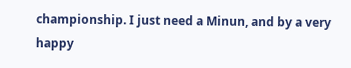championship. I just need a Minun, and by a very happy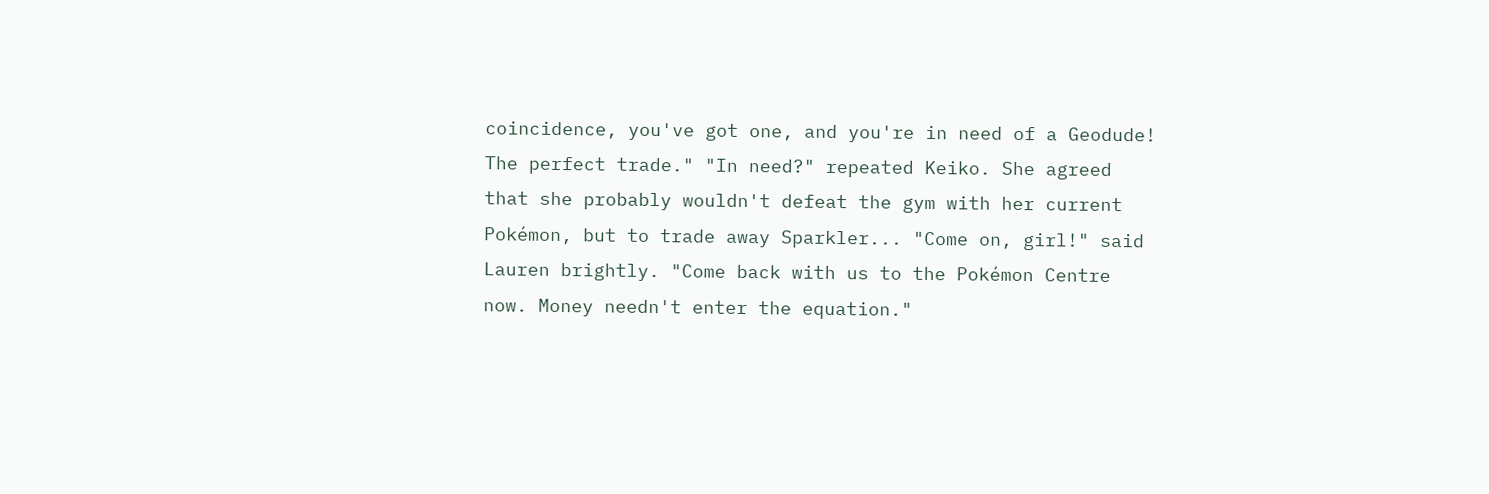coincidence, you've got one, and you're in need of a Geodude! The perfect trade." "In need?" repeated Keiko. She agreed that she probably wouldn't defeat the gym with her current Pokémon, but to trade away Sparkler... "Come on, girl!" said Lauren brightly. "Come back with us to the Pokémon Centre now. Money needn't enter the equation."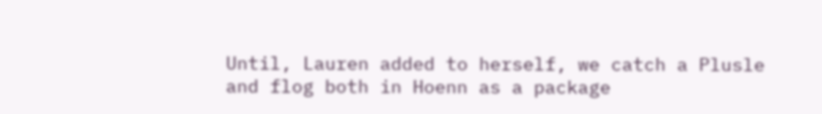Until, Lauren added to herself, we catch a Plusle and flog both in Hoenn as a package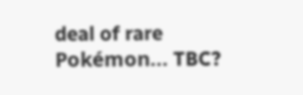deal of rare Pokémon... TBC?